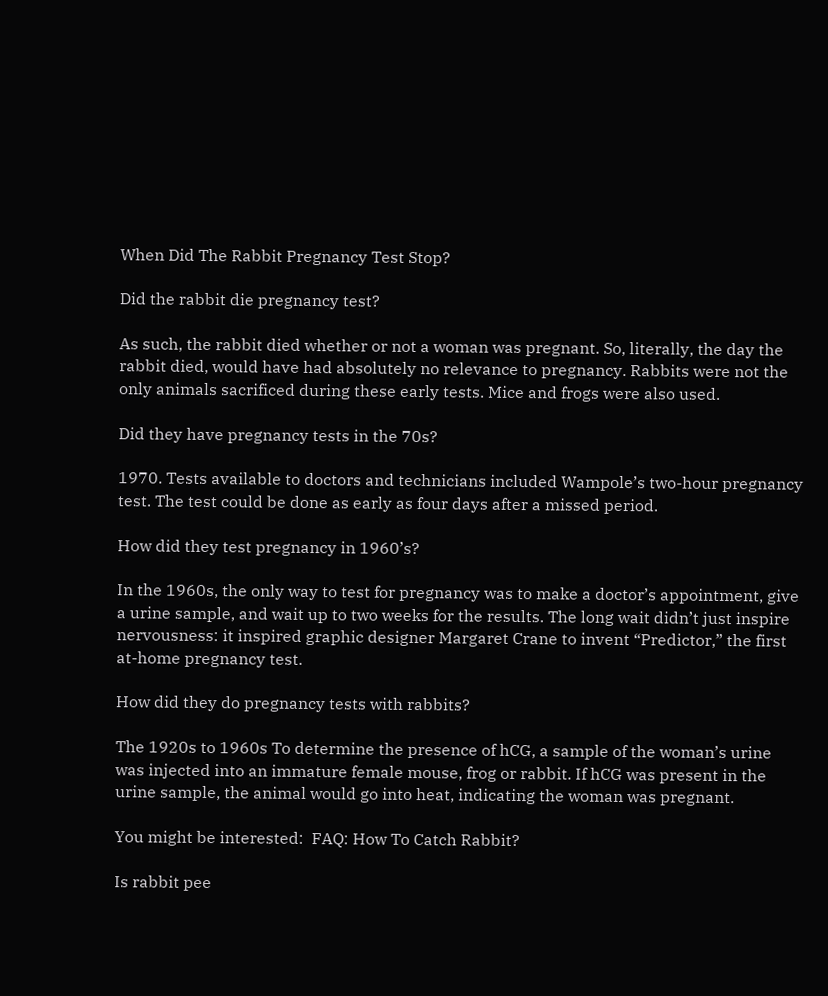When Did The Rabbit Pregnancy Test Stop?

Did the rabbit die pregnancy test?

As such, the rabbit died whether or not a woman was pregnant. So, literally, the day the rabbit died, would have had absolutely no relevance to pregnancy. Rabbits were not the only animals sacrificed during these early tests. Mice and frogs were also used.

Did they have pregnancy tests in the 70s?

1970. Tests available to doctors and technicians included Wampole’s two-hour pregnancy test. The test could be done as early as four days after a missed period.

How did they test pregnancy in 1960’s?

In the 1960s, the only way to test for pregnancy was to make a doctor’s appointment, give a urine sample, and wait up to two weeks for the results. The long wait didn’t just inspire nervousness: it inspired graphic designer Margaret Crane to invent “Predictor,” the first at-home pregnancy test.

How did they do pregnancy tests with rabbits?

The 1920s to 1960s To determine the presence of hCG, a sample of the woman’s urine was injected into an immature female mouse, frog or rabbit. If hCG was present in the urine sample, the animal would go into heat, indicating the woman was pregnant.

You might be interested:  FAQ: How To Catch Rabbit?

Is rabbit pee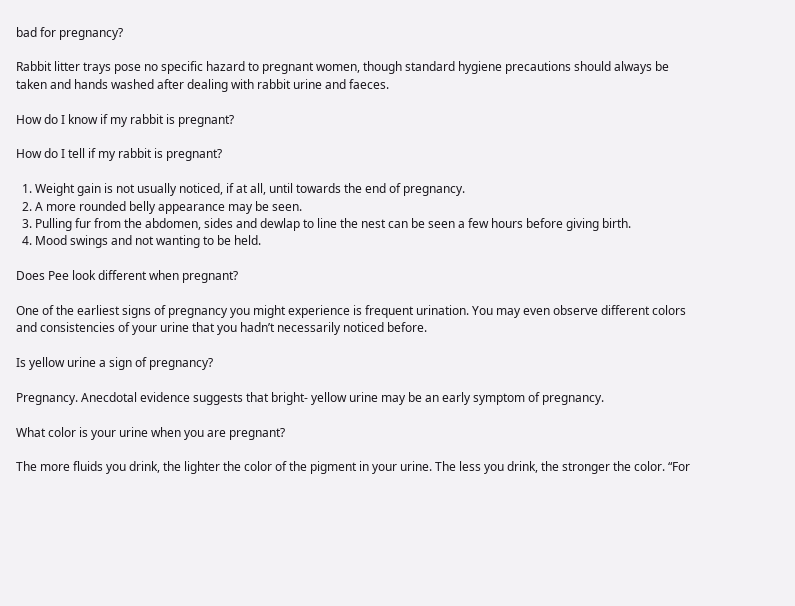bad for pregnancy?

Rabbit litter trays pose no specific hazard to pregnant women, though standard hygiene precautions should always be taken and hands washed after dealing with rabbit urine and faeces.

How do I know if my rabbit is pregnant?

How do I tell if my rabbit is pregnant?

  1. Weight gain is not usually noticed, if at all, until towards the end of pregnancy.
  2. A more rounded belly appearance may be seen.
  3. Pulling fur from the abdomen, sides and dewlap to line the nest can be seen a few hours before giving birth.
  4. Mood swings and not wanting to be held.

Does Pee look different when pregnant?

One of the earliest signs of pregnancy you might experience is frequent urination. You may even observe different colors and consistencies of your urine that you hadn’t necessarily noticed before.

Is yellow urine a sign of pregnancy?

Pregnancy. Anecdotal evidence suggests that bright- yellow urine may be an early symptom of pregnancy.

What color is your urine when you are pregnant?

The more fluids you drink, the lighter the color of the pigment in your urine. The less you drink, the stronger the color. “For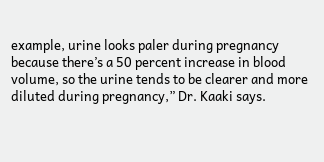example, urine looks paler during pregnancy because there’s a 50 percent increase in blood volume, so the urine tends to be clearer and more diluted during pregnancy,” Dr. Kaaki says.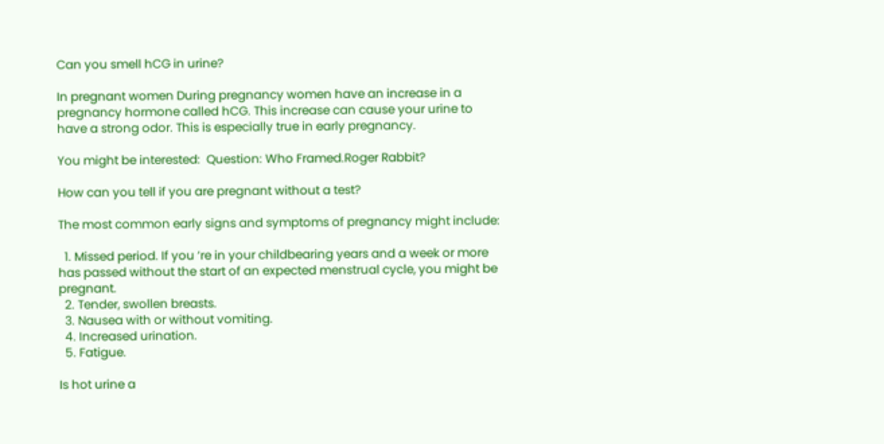Can you smell hCG in urine?

In pregnant women During pregnancy women have an increase in a pregnancy hormone called hCG. This increase can cause your urine to have a strong odor. This is especially true in early pregnancy.

You might be interested:  Question: Who Framed.Roger Rabbit?

How can you tell if you are pregnant without a test?

The most common early signs and symptoms of pregnancy might include:

  1. Missed period. If you ‘re in your childbearing years and a week or more has passed without the start of an expected menstrual cycle, you might be pregnant.
  2. Tender, swollen breasts.
  3. Nausea with or without vomiting.
  4. Increased urination.
  5. Fatigue.

Is hot urine a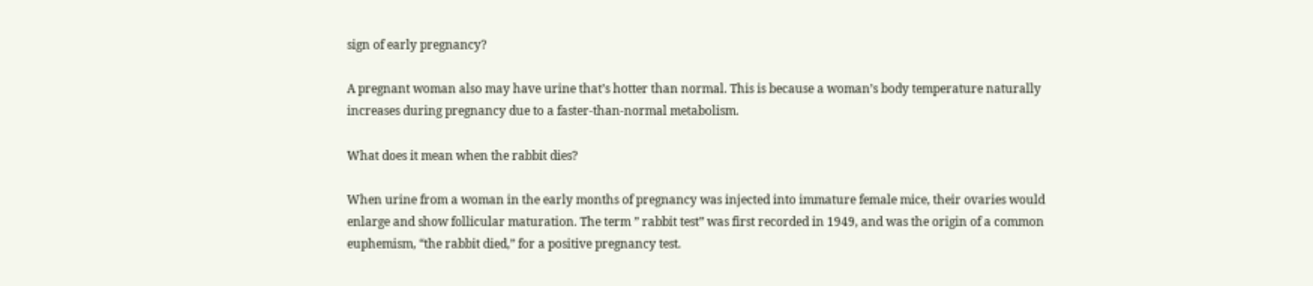sign of early pregnancy?

A pregnant woman also may have urine that’s hotter than normal. This is because a woman’s body temperature naturally increases during pregnancy due to a faster-than-normal metabolism.

What does it mean when the rabbit dies?

When urine from a woman in the early months of pregnancy was injected into immature female mice, their ovaries would enlarge and show follicular maturation. The term ” rabbit test” was first recorded in 1949, and was the origin of a common euphemism, “the rabbit died,” for a positive pregnancy test.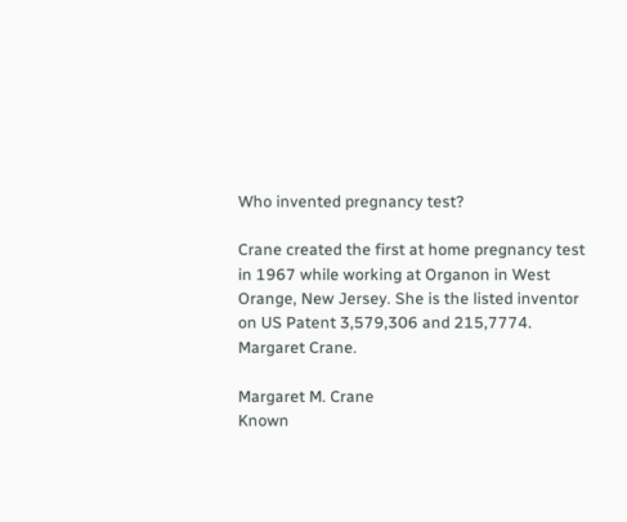Who invented pregnancy test?

Crane created the first at home pregnancy test in 1967 while working at Organon in West Orange, New Jersey. She is the listed inventor on US Patent 3,579,306 and 215,7774. Margaret Crane.

Margaret M. Crane
Known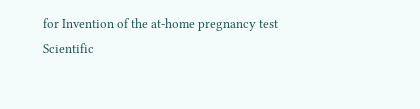for Invention of the at-home pregnancy test
Scientific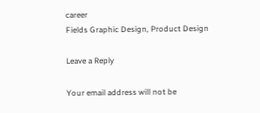career
Fields Graphic Design, Product Design

Leave a Reply

Your email address will not be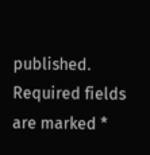published. Required fields are marked *